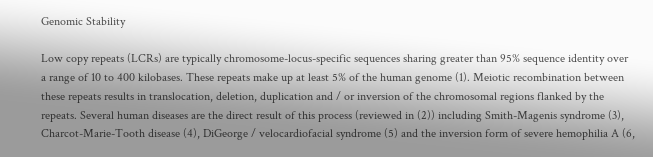Genomic Stability

Low copy repeats (LCRs) are typically chromosome-locus-specific sequences sharing greater than 95% sequence identity over a range of 10 to 400 kilobases. These repeats make up at least 5% of the human genome (1). Meiotic recombination between these repeats results in translocation, deletion, duplication and / or inversion of the chromosomal regions flanked by the repeats. Several human diseases are the direct result of this process (reviewed in (2)) including Smith-Magenis syndrome (3), Charcot-Marie-Tooth disease (4), DiGeorge / velocardiofacial syndrome (5) and the inversion form of severe hemophilia A (6,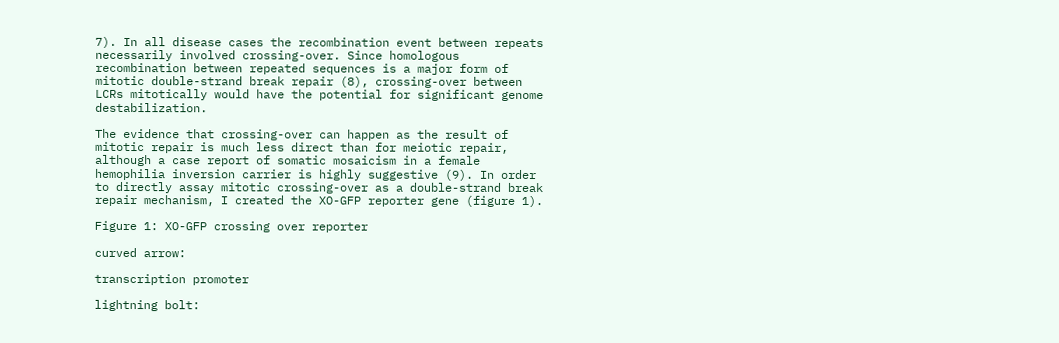7). In all disease cases the recombination event between repeats necessarily involved crossing-over. Since homologous recombination between repeated sequences is a major form of mitotic double-strand break repair (8), crossing-over between LCRs mitotically would have the potential for significant genome destabilization.

The evidence that crossing-over can happen as the result of mitotic repair is much less direct than for meiotic repair, although a case report of somatic mosaicism in a female hemophilia inversion carrier is highly suggestive (9). In order to directly assay mitotic crossing-over as a double-strand break repair mechanism, I created the XO-GFP reporter gene (figure 1).

Figure 1: XO-GFP crossing over reporter

curved arrow:

transcription promoter

lightning bolt: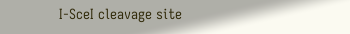I-SceI cleavage site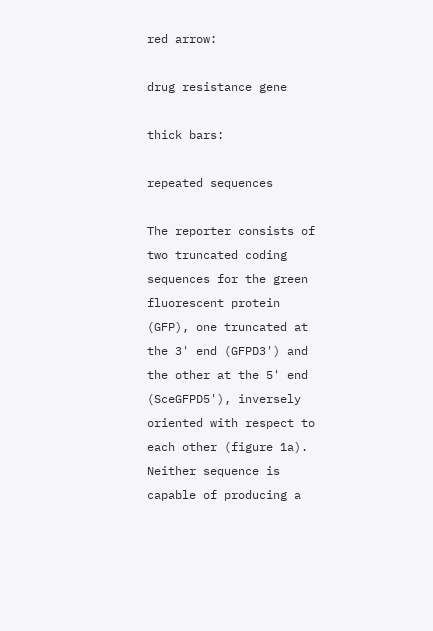red arrow:

drug resistance gene

thick bars:

repeated sequences

The reporter consists of two truncated coding sequences for the green fluorescent protein (GFP), one truncated at the 3' end (GFPD3') and the other at the 5' end (SceGFPD5'), inversely oriented with respect to each other (figure 1a). Neither sequence is capable of producing a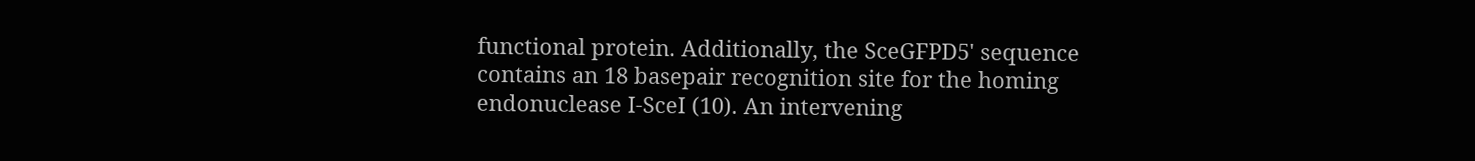functional protein. Additionally, the SceGFPD5' sequence contains an 18 basepair recognition site for the homing endonuclease I-SceI (10). An intervening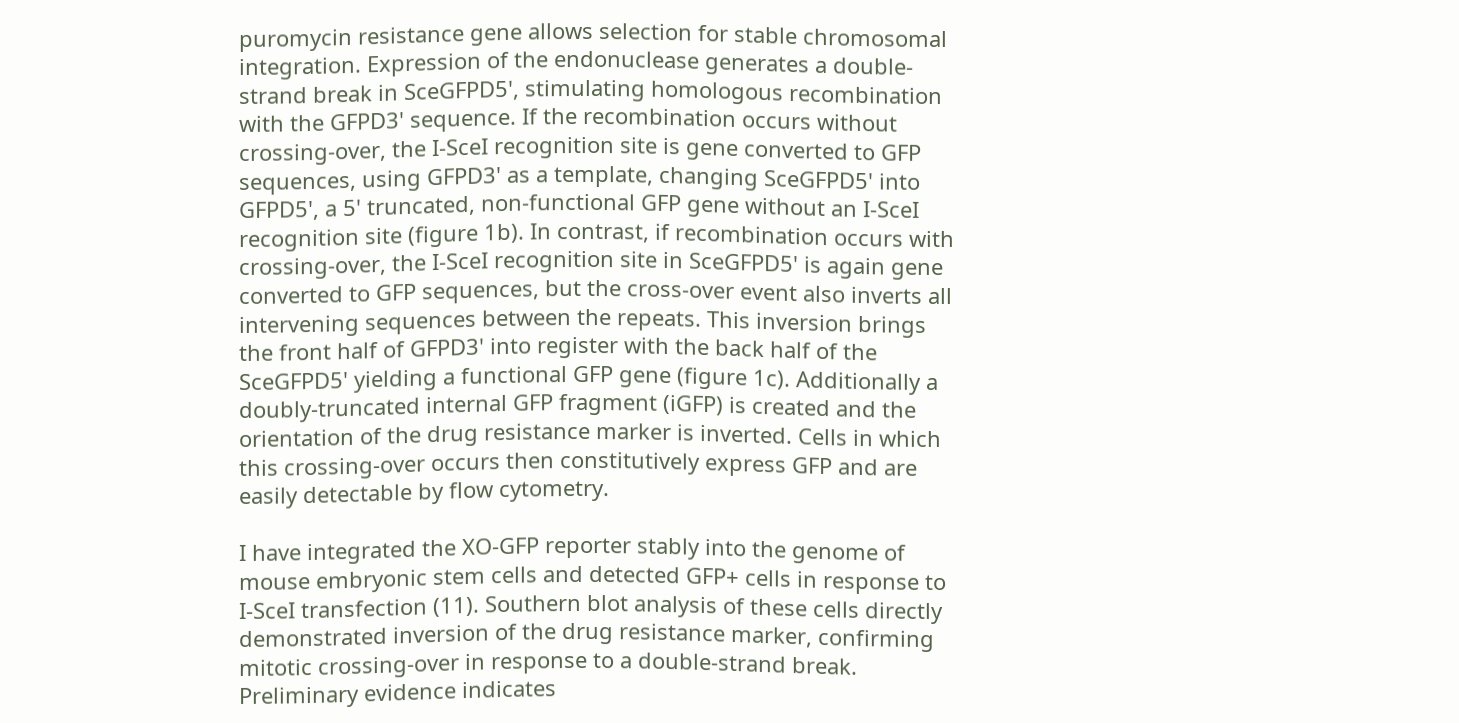puromycin resistance gene allows selection for stable chromosomal integration. Expression of the endonuclease generates a double-strand break in SceGFPD5', stimulating homologous recombination with the GFPD3' sequence. If the recombination occurs without crossing-over, the I-SceI recognition site is gene converted to GFP sequences, using GFPD3' as a template, changing SceGFPD5' into GFPD5', a 5' truncated, non-functional GFP gene without an I-SceI recognition site (figure 1b). In contrast, if recombination occurs with crossing-over, the I-SceI recognition site in SceGFPD5' is again gene converted to GFP sequences, but the cross-over event also inverts all intervening sequences between the repeats. This inversion brings the front half of GFPD3' into register with the back half of the SceGFPD5' yielding a functional GFP gene (figure 1c). Additionally a doubly-truncated internal GFP fragment (iGFP) is created and the orientation of the drug resistance marker is inverted. Cells in which this crossing-over occurs then constitutively express GFP and are easily detectable by flow cytometry.

I have integrated the XO-GFP reporter stably into the genome of mouse embryonic stem cells and detected GFP+ cells in response to I-SceI transfection (11). Southern blot analysis of these cells directly demonstrated inversion of the drug resistance marker, confirming mitotic crossing-over in response to a double-strand break. Preliminary evidence indicates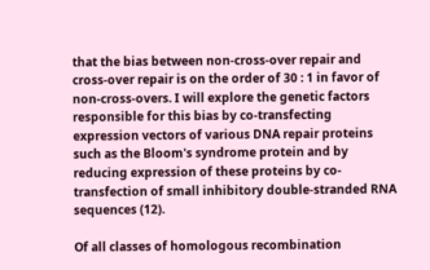that the bias between non-cross-over repair and cross-over repair is on the order of 30 : 1 in favor of non-cross-overs. I will explore the genetic factors responsible for this bias by co-transfecting expression vectors of various DNA repair proteins such as the Bloom's syndrome protein and by reducing expression of these proteins by co-transfection of small inhibitory double-stranded RNA sequences (12).

Of all classes of homologous recombination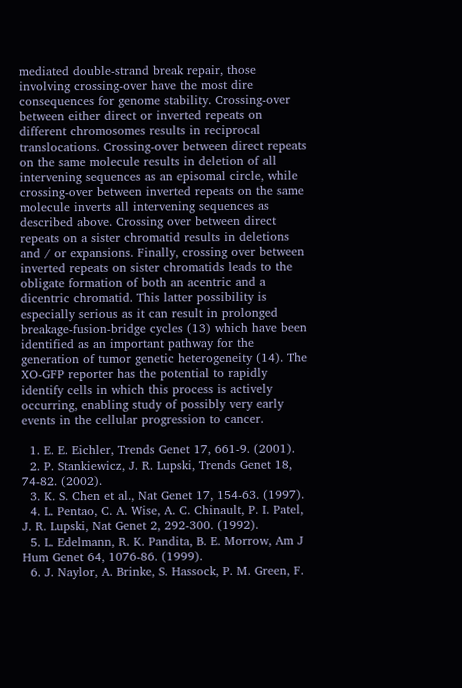mediated double-strand break repair, those involving crossing-over have the most dire consequences for genome stability. Crossing-over between either direct or inverted repeats on different chromosomes results in reciprocal translocations. Crossing-over between direct repeats on the same molecule results in deletion of all intervening sequences as an episomal circle, while crossing-over between inverted repeats on the same molecule inverts all intervening sequences as described above. Crossing over between direct repeats on a sister chromatid results in deletions and / or expansions. Finally, crossing over between inverted repeats on sister chromatids leads to the obligate formation of both an acentric and a dicentric chromatid. This latter possibility is especially serious as it can result in prolonged breakage-fusion-bridge cycles (13) which have been identified as an important pathway for the generation of tumor genetic heterogeneity (14). The XO-GFP reporter has the potential to rapidly identify cells in which this process is actively occurring, enabling study of possibly very early events in the cellular progression to cancer.

  1. E. E. Eichler, Trends Genet 17, 661-9. (2001).
  2. P. Stankiewicz, J. R. Lupski, Trends Genet 18, 74-82. (2002).
  3. K. S. Chen et al., Nat Genet 17, 154-63. (1997).
  4. L. Pentao, C. A. Wise, A. C. Chinault, P. I. Patel, J. R. Lupski, Nat Genet 2, 292-300. (1992).
  5. L. Edelmann, R. K. Pandita, B. E. Morrow, Am J Hum Genet 64, 1076-86. (1999).
  6. J. Naylor, A. Brinke, S. Hassock, P. M. Green, F.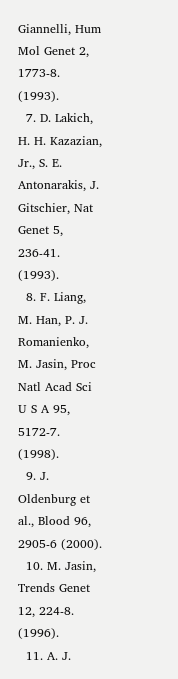Giannelli, Hum Mol Genet 2, 1773-8. (1993).
  7. D. Lakich, H. H. Kazazian, Jr., S. E. Antonarakis, J. Gitschier, Nat Genet 5, 236-41. (1993).
  8. F. Liang, M. Han, P. J. Romanienko, M. Jasin, Proc Natl Acad Sci U S A 95, 5172-7. (1998).
  9. J. Oldenburg et al., Blood 96, 2905-6 (2000).
  10. M. Jasin, Trends Genet 12, 224-8. (1996).
  11. A. J.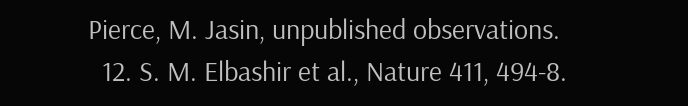Pierce, M. Jasin, unpublished observations.
  12. S. M. Elbashir et al., Nature 411, 494-8.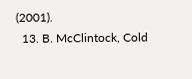(2001).
  13. B. McClintock, Cold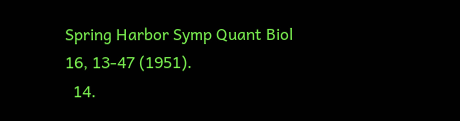Spring Harbor Symp Quant Biol 16, 13-47 (1951).
  14.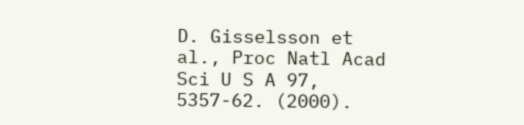D. Gisselsson et al., Proc Natl Acad Sci U S A 97, 5357-62. (2000).